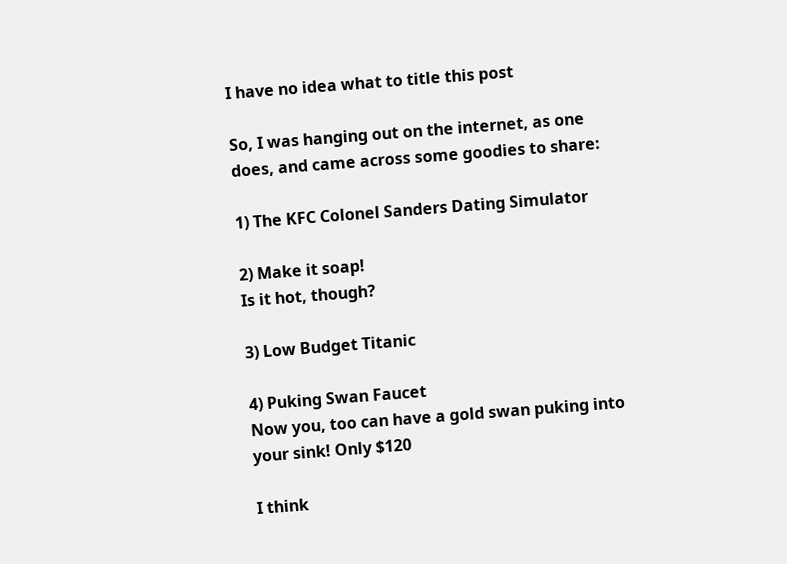I have no idea what to title this post

So, I was hanging out on the internet, as one does, and came across some goodies to share:

1) The KFC Colonel Sanders Dating Simulator

2) Make it soap!
Is it hot, though?

3) Low Budget Titanic

4) Puking Swan Faucet
Now you, too can have a gold swan puking into your sink! Only $120

I think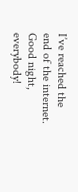I’ve reached the end of the internet. Good night, everybody!